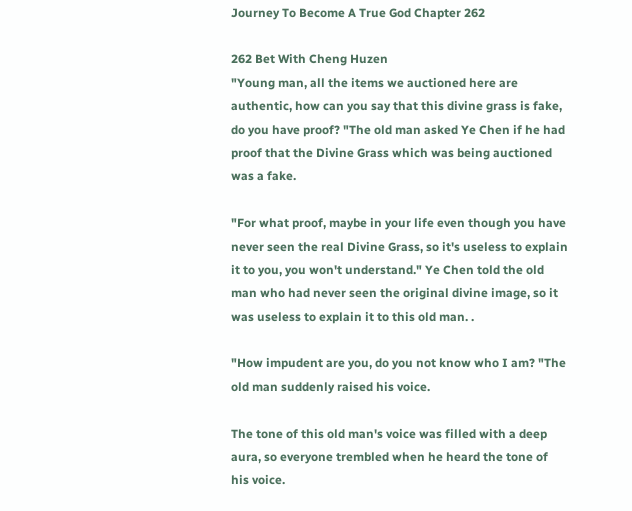Journey To Become A True God Chapter 262

262 Bet With Cheng Huzen
"Young man, all the items we auctioned here are authentic, how can you say that this divine grass is fake, do you have proof? "The old man asked Ye Chen if he had proof that the Divine Grass which was being auctioned was a fake.

"For what proof, maybe in your life even though you have never seen the real Divine Grass, so it's useless to explain it to you, you won't understand." Ye Chen told the old man who had never seen the original divine image, so it was useless to explain it to this old man. .

"How impudent are you, do you not know who I am? "The old man suddenly raised his voice.

The tone of this old man's voice was filled with a deep aura, so everyone trembled when he heard the tone of his voice.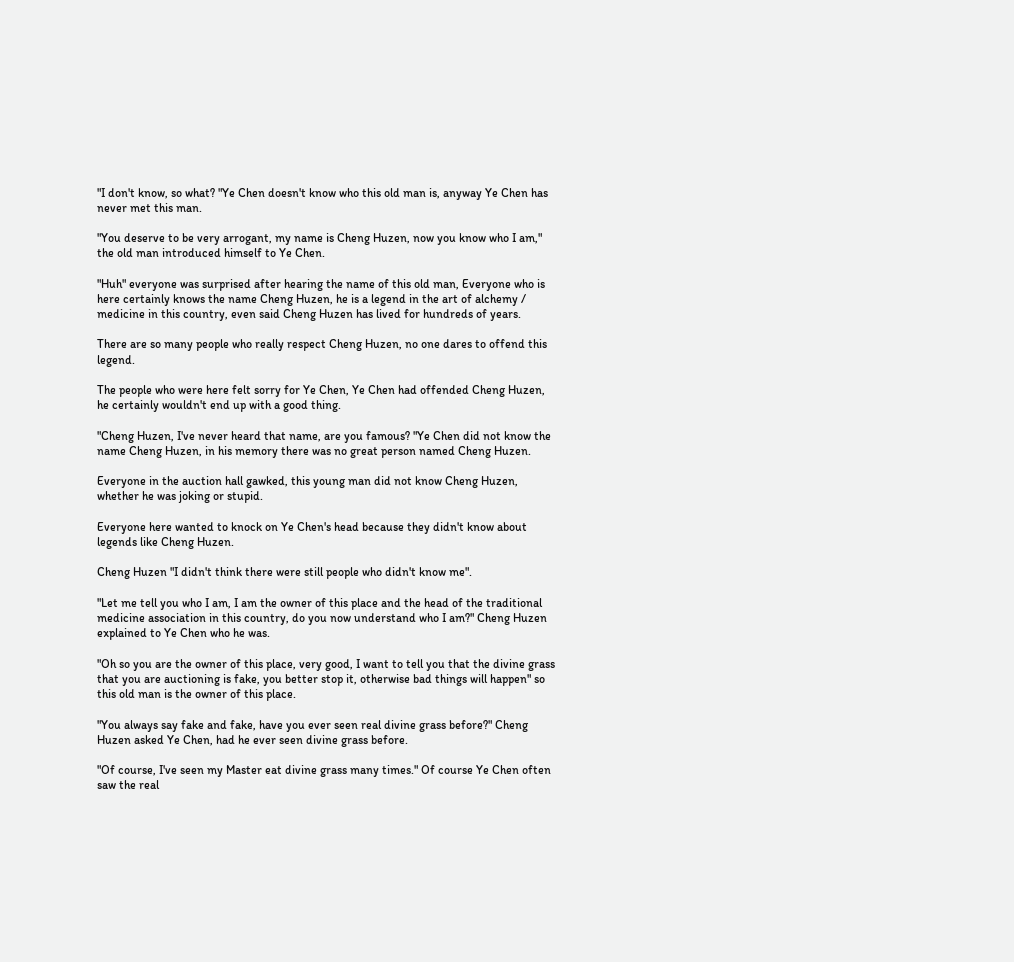"I don't know, so what? "Ye Chen doesn't know who this old man is, anyway Ye Chen has never met this man.

"You deserve to be very arrogant, my name is Cheng Huzen, now you know who I am," the old man introduced himself to Ye Chen.

"Huh" everyone was surprised after hearing the name of this old man, Everyone who is here certainly knows the name Cheng Huzen, he is a legend in the art of alchemy / medicine in this country, even said Cheng Huzen has lived for hundreds of years.

There are so many people who really respect Cheng Huzen, no one dares to offend this legend.

The people who were here felt sorry for Ye Chen, Ye Chen had offended Cheng Huzen, he certainly wouldn't end up with a good thing.

"Cheng Huzen, I've never heard that name, are you famous? "Ye Chen did not know the name Cheng Huzen, in his memory there was no great person named Cheng Huzen.

Everyone in the auction hall gawked, this young man did not know Cheng Huzen, whether he was joking or stupid.

Everyone here wanted to knock on Ye Chen's head because they didn't know about legends like Cheng Huzen.

Cheng Huzen "I didn't think there were still people who didn't know me".

"Let me tell you who I am, I am the owner of this place and the head of the traditional medicine association in this country, do you now understand who I am?" Cheng Huzen explained to Ye Chen who he was.

"Oh so you are the owner of this place, very good, I want to tell you that the divine grass that you are auctioning is fake, you better stop it, otherwise bad things will happen" so this old man is the owner of this place.

"You always say fake and fake, have you ever seen real divine grass before?" Cheng Huzen asked Ye Chen, had he ever seen divine grass before.

"Of course, I've seen my Master eat divine grass many times." Of course Ye Chen often saw the real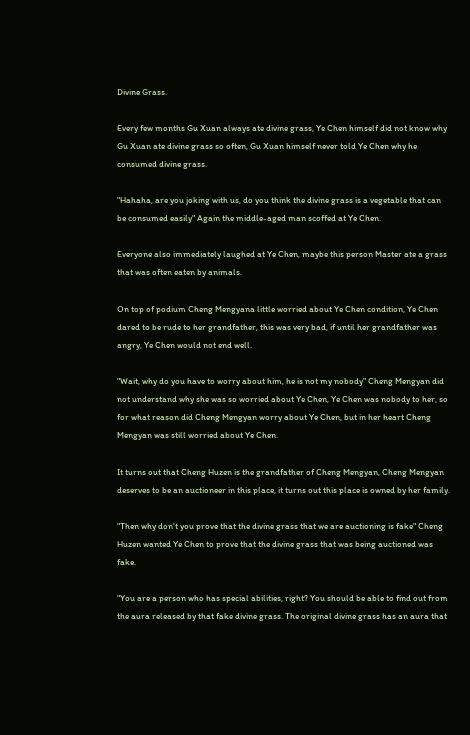Divine Grass.

Every few months Gu Xuan always ate divine grass, Ye Chen himself did not know why Gu Xuan ate divine grass so often, Gu Xuan himself never told Ye Chen why he consumed divine grass.

"Hahaha, are you joking with us, do you think the divine grass is a vegetable that can be consumed easily" Again the middle-aged man scoffed at Ye Chen.

Everyone also immediately laughed at Ye Chen, maybe this person Master ate a grass that was often eaten by animals.

On top of podium Cheng Mengyana little worried about Ye Chen condition, Ye Chen dared to be rude to her grandfather, this was very bad, if until her grandfather was angry, Ye Chen would not end well.

"Wait, why do you have to worry about him, he is not my nobody" Cheng Mengyan did not understand why she was so worried about Ye Chen, Ye Chen was nobody to her, so for what reason did Cheng Mengyan worry about Ye Chen, but in her heart Cheng Mengyan was still worried about Ye Chen.

It turns out that Cheng Huzen is the grandfather of Cheng Mengyan, Cheng Mengyan deserves to be an auctioneer in this place, it turns out this place is owned by her family.

"Then why don't you prove that the divine grass that we are auctioning is fake" Cheng Huzen wanted Ye Chen to prove that the divine grass that was being auctioned was fake.

"You are a person who has special abilities, right? You should be able to find out from the aura released by that fake divine grass. The original divine grass has an aura that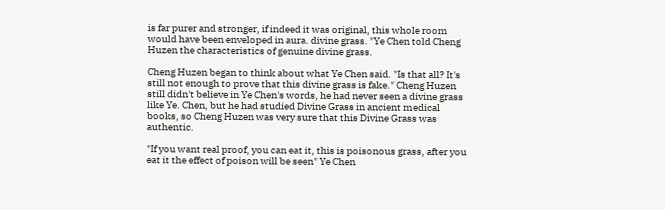is far purer and stronger, if indeed it was original, this whole room would have been enveloped in aura. divine grass. "Ye Chen told Cheng Huzen the characteristics of genuine divine grass.

Cheng Huzen began to think about what Ye Chen said. "Is that all? It's still not enough to prove that this divine grass is fake." Cheng Huzen still didn't believe in Ye Chen's words, he had never seen a divine grass like Ye. Chen, but he had studied Divine Grass in ancient medical books, so Cheng Huzen was very sure that this Divine Grass was authentic.

"If you want real proof, you can eat it, this is poisonous grass, after you eat it the effect of poison will be seen" Ye Chen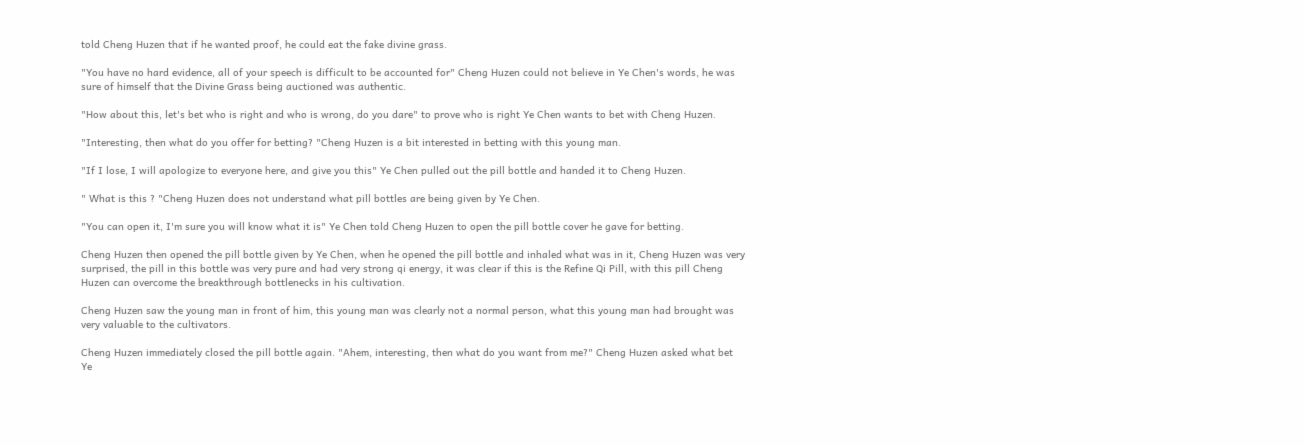told Cheng Huzen that if he wanted proof, he could eat the fake divine grass.

"You have no hard evidence, all of your speech is difficult to be accounted for" Cheng Huzen could not believe in Ye Chen's words, he was sure of himself that the Divine Grass being auctioned was authentic.

"How about this, let's bet who is right and who is wrong, do you dare" to prove who is right Ye Chen wants to bet with Cheng Huzen.

"Interesting, then what do you offer for betting? "Cheng Huzen is a bit interested in betting with this young man.

"If I lose, I will apologize to everyone here, and give you this" Ye Chen pulled out the pill bottle and handed it to Cheng Huzen.

" What is this ? "Cheng Huzen does not understand what pill bottles are being given by Ye Chen.

"You can open it, I'm sure you will know what it is" Ye Chen told Cheng Huzen to open the pill bottle cover he gave for betting.

Cheng Huzen then opened the pill bottle given by Ye Chen, when he opened the pill bottle and inhaled what was in it, Cheng Huzen was very surprised, the pill in this bottle was very pure and had very strong qi energy, it was clear if this is the Refine Qi Pill, with this pill Cheng Huzen can overcome the breakthrough bottlenecks in his cultivation.

Cheng Huzen saw the young man in front of him, this young man was clearly not a normal person, what this young man had brought was very valuable to the cultivators.

Cheng Huzen immediately closed the pill bottle again. "Ahem, interesting, then what do you want from me?" Cheng Huzen asked what bet Ye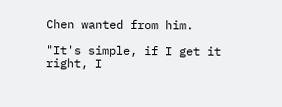Chen wanted from him.

"It's simple, if I get it right, I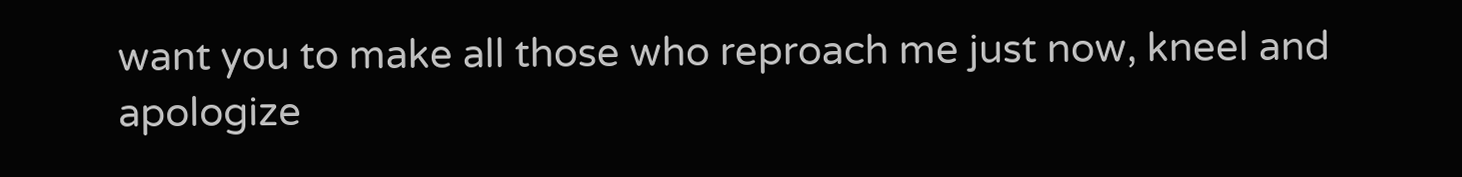want you to make all those who reproach me just now, kneel and apologize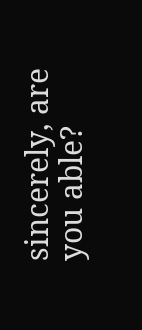sincerely, are you able?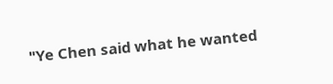"Ye Chen said what he wanted